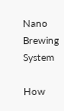Nano Brewing System

How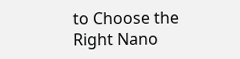to Choose the Right Nano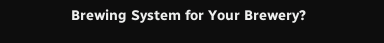Brewing System for Your Brewery?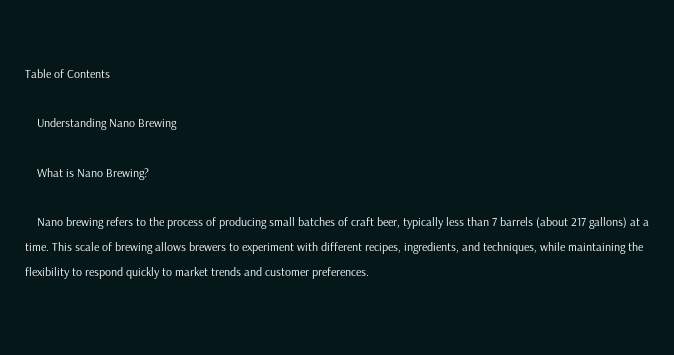Table of Contents

    Understanding Nano Brewing

    What is Nano Brewing?

    Nano brewing refers to the process of producing small batches of craft beer, typically less than 7 barrels (about 217 gallons) at a time. This scale of brewing allows brewers to experiment with different recipes, ingredients, and techniques, while maintaining the flexibility to respond quickly to market trends and customer preferences.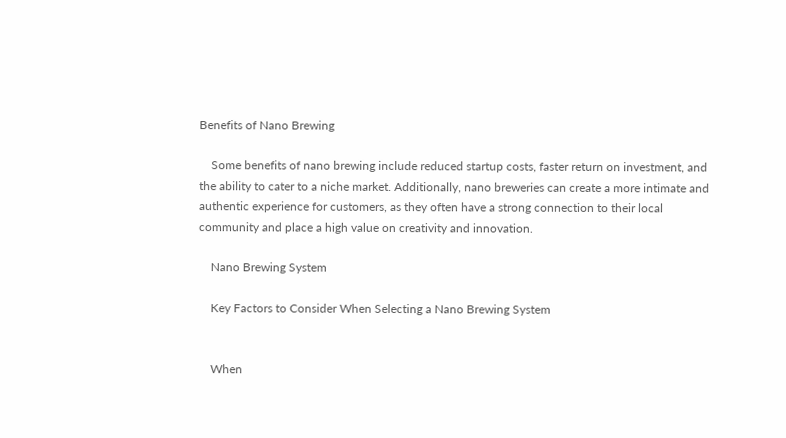Benefits of Nano Brewing

    Some benefits of nano brewing include reduced startup costs, faster return on investment, and the ability to cater to a niche market. Additionally, nano breweries can create a more intimate and authentic experience for customers, as they often have a strong connection to their local community and place a high value on creativity and innovation.

    Nano Brewing System

    Key Factors to Consider When Selecting a Nano Brewing System


    When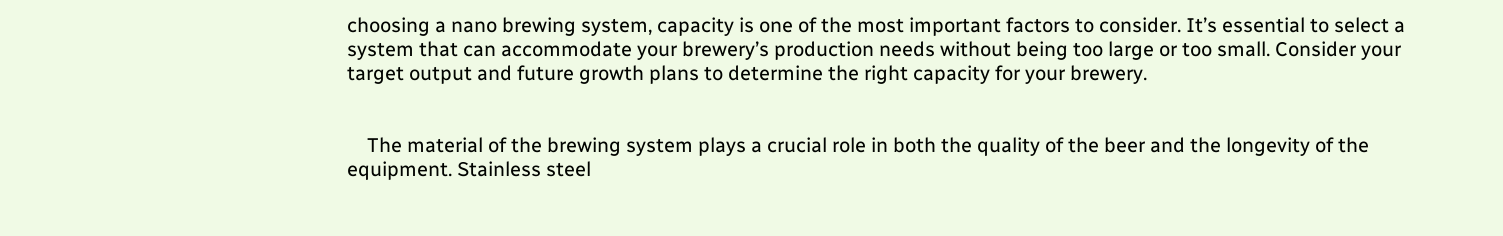choosing a nano brewing system, capacity is one of the most important factors to consider. It’s essential to select a system that can accommodate your brewery’s production needs without being too large or too small. Consider your target output and future growth plans to determine the right capacity for your brewery.


    The material of the brewing system plays a crucial role in both the quality of the beer and the longevity of the equipment. Stainless steel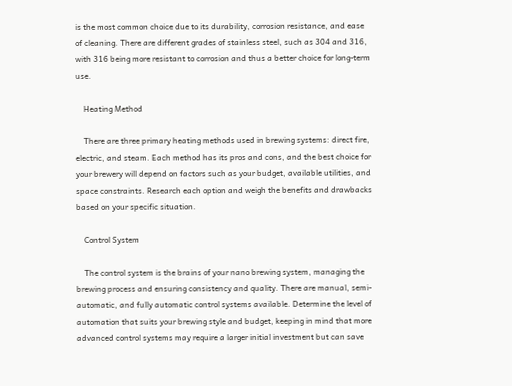is the most common choice due to its durability, corrosion resistance, and ease of cleaning. There are different grades of stainless steel, such as 304 and 316, with 316 being more resistant to corrosion and thus a better choice for long-term use.

    Heating Method

    There are three primary heating methods used in brewing systems: direct fire, electric, and steam. Each method has its pros and cons, and the best choice for your brewery will depend on factors such as your budget, available utilities, and space constraints. Research each option and weigh the benefits and drawbacks based on your specific situation.

    Control System

    The control system is the brains of your nano brewing system, managing the brewing process and ensuring consistency and quality. There are manual, semi-automatic, and fully automatic control systems available. Determine the level of automation that suits your brewing style and budget, keeping in mind that more advanced control systems may require a larger initial investment but can save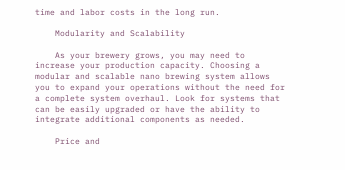time and labor costs in the long run.

    Modularity and Scalability

    As your brewery grows, you may need to increase your production capacity. Choosing a modular and scalable nano brewing system allows you to expand your operations without the need for a complete system overhaul. Look for systems that can be easily upgraded or have the ability to integrate additional components as needed.

    Price and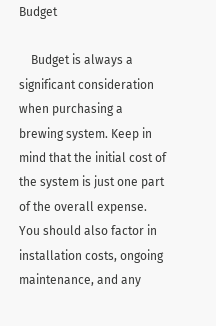Budget

    Budget is always a significant consideration when purchasing a brewing system. Keep in mind that the initial cost of the system is just one part of the overall expense. You should also factor in installation costs, ongoing maintenance, and any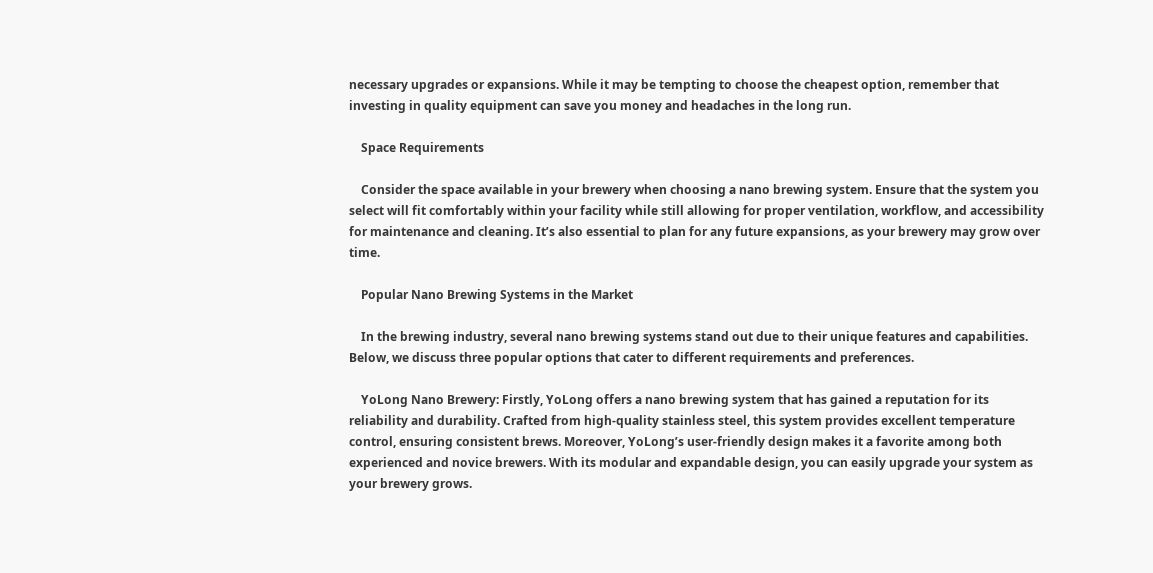necessary upgrades or expansions. While it may be tempting to choose the cheapest option, remember that investing in quality equipment can save you money and headaches in the long run.

    Space Requirements

    Consider the space available in your brewery when choosing a nano brewing system. Ensure that the system you select will fit comfortably within your facility while still allowing for proper ventilation, workflow, and accessibility for maintenance and cleaning. It’s also essential to plan for any future expansions, as your brewery may grow over time.

    Popular Nano Brewing Systems in the Market

    In the brewing industry, several nano brewing systems stand out due to their unique features and capabilities. Below, we discuss three popular options that cater to different requirements and preferences.

    YoLong Nano Brewery: Firstly, YoLong offers a nano brewing system that has gained a reputation for its reliability and durability. Crafted from high-quality stainless steel, this system provides excellent temperature control, ensuring consistent brews. Moreover, YoLong’s user-friendly design makes it a favorite among both experienced and novice brewers. With its modular and expandable design, you can easily upgrade your system as your brewery grows.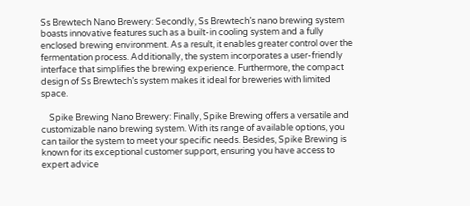Ss Brewtech Nano Brewery: Secondly, Ss Brewtech’s nano brewing system boasts innovative features such as a built-in cooling system and a fully enclosed brewing environment. As a result, it enables greater control over the fermentation process. Additionally, the system incorporates a user-friendly interface that simplifies the brewing experience. Furthermore, the compact design of Ss Brewtech’s system makes it ideal for breweries with limited space.

    Spike Brewing Nano Brewery: Finally, Spike Brewing offers a versatile and customizable nano brewing system. With its range of available options, you can tailor the system to meet your specific needs. Besides, Spike Brewing is known for its exceptional customer support, ensuring you have access to expert advice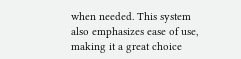when needed. This system also emphasizes ease of use, making it a great choice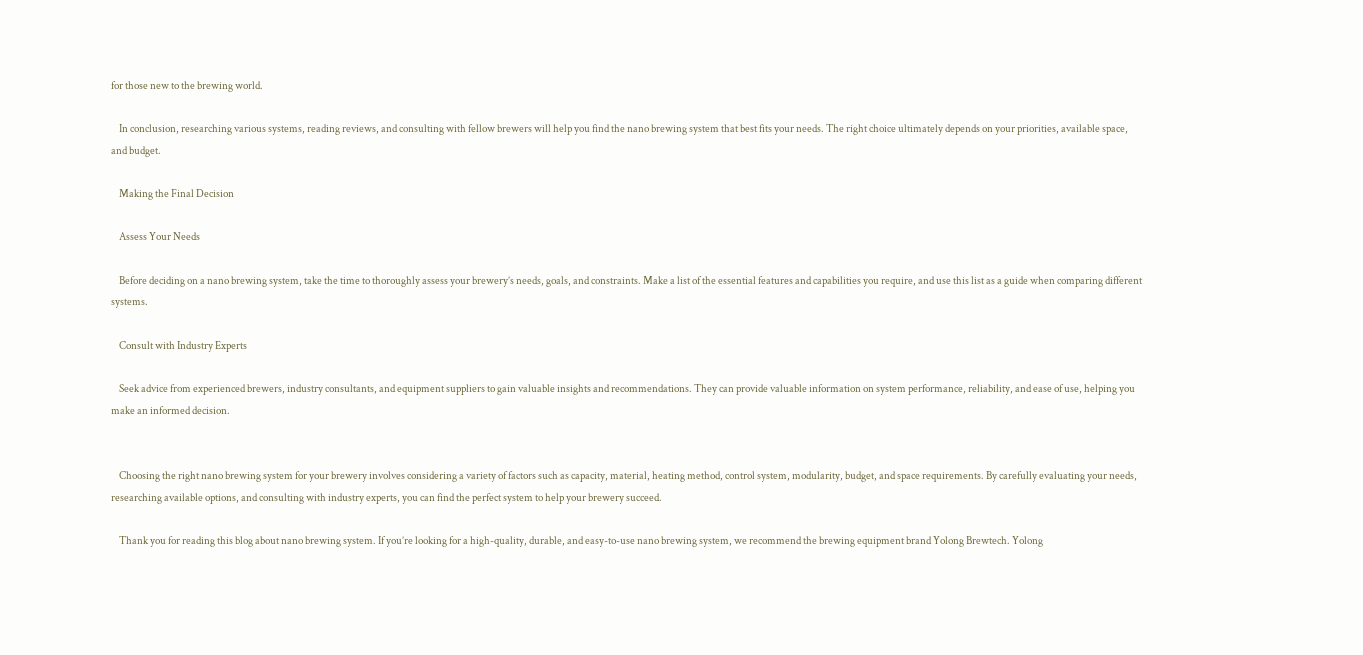for those new to the brewing world.

    In conclusion, researching various systems, reading reviews, and consulting with fellow brewers will help you find the nano brewing system that best fits your needs. The right choice ultimately depends on your priorities, available space, and budget.

    Making the Final Decision

    Assess Your Needs

    Before deciding on a nano brewing system, take the time to thoroughly assess your brewery’s needs, goals, and constraints. Make a list of the essential features and capabilities you require, and use this list as a guide when comparing different systems.

    Consult with Industry Experts

    Seek advice from experienced brewers, industry consultants, and equipment suppliers to gain valuable insights and recommendations. They can provide valuable information on system performance, reliability, and ease of use, helping you make an informed decision.


    Choosing the right nano brewing system for your brewery involves considering a variety of factors such as capacity, material, heating method, control system, modularity, budget, and space requirements. By carefully evaluating your needs, researching available options, and consulting with industry experts, you can find the perfect system to help your brewery succeed.

    Thank you for reading this blog about nano brewing system. If you’re looking for a high-quality, durable, and easy-to-use nano brewing system, we recommend the brewing equipment brand Yolong Brewtech. Yolong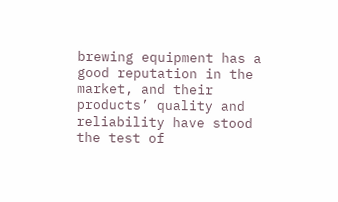brewing equipment has a good reputation in the market, and their products’ quality and reliability have stood the test of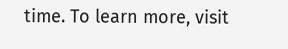time. To learn more, visit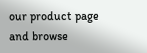our product page and browse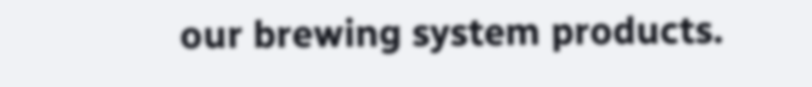our brewing system products.